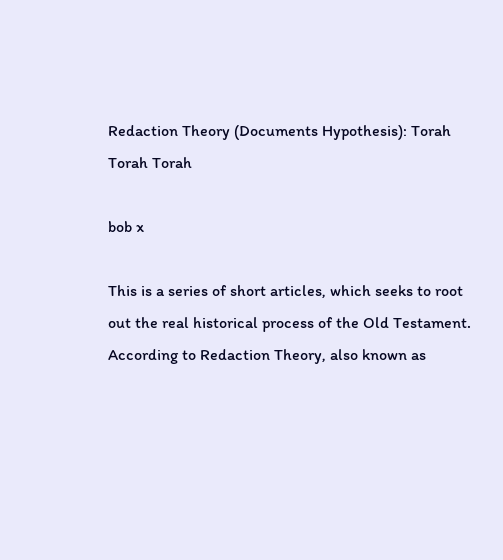Redaction Theory (Documents Hypothesis): Torah Torah Torah

bob x

This is a series of short articles, which seeks to root out the real historical process of the Old Testament. According to Redaction Theory, also known as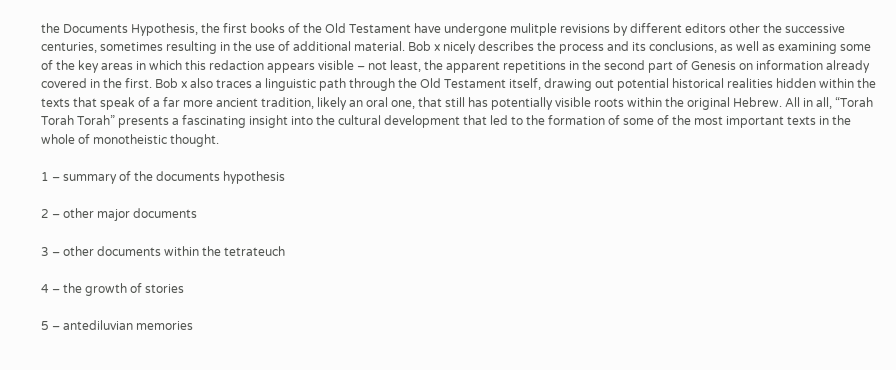the Documents Hypothesis, the first books of the Old Testament have undergone mulitple revisions by different editors other the successive centuries, sometimes resulting in the use of additional material. Bob x nicely describes the process and its conclusions, as well as examining some of the key areas in which this redaction appears visible – not least, the apparent repetitions in the second part of Genesis on information already covered in the first. Bob x also traces a linguistic path through the Old Testament itself, drawing out potential historical realities hidden within the texts that speak of a far more ancient tradition, likely an oral one, that still has potentially visible roots within the original Hebrew. All in all, “Torah Torah Torah” presents a fascinating insight into the cultural development that led to the formation of some of the most important texts in the whole of monotheistic thought.

1 – summary of the documents hypothesis

2 – other major documents

3 – other documents within the tetrateuch

4 – the growth of stories

5 – antediluvian memories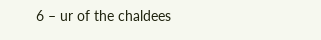6 – ur of the chaldees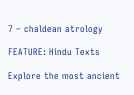7 – chaldean atrology

FEATURE: Hindu Texts

Explore the most ancient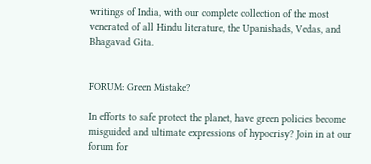writings of India, with our complete collection of the most venerated of all Hindu literature, the Upanishads, Vedas, and Bhagavad Gita.


FORUM: Green Mistake?

In efforts to safe protect the planet, have green policies become misguided and ultimate expressions of hypocrisy? Join in at our forum for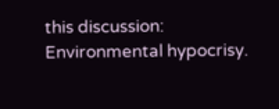this discussion: Environmental hypocrisy.